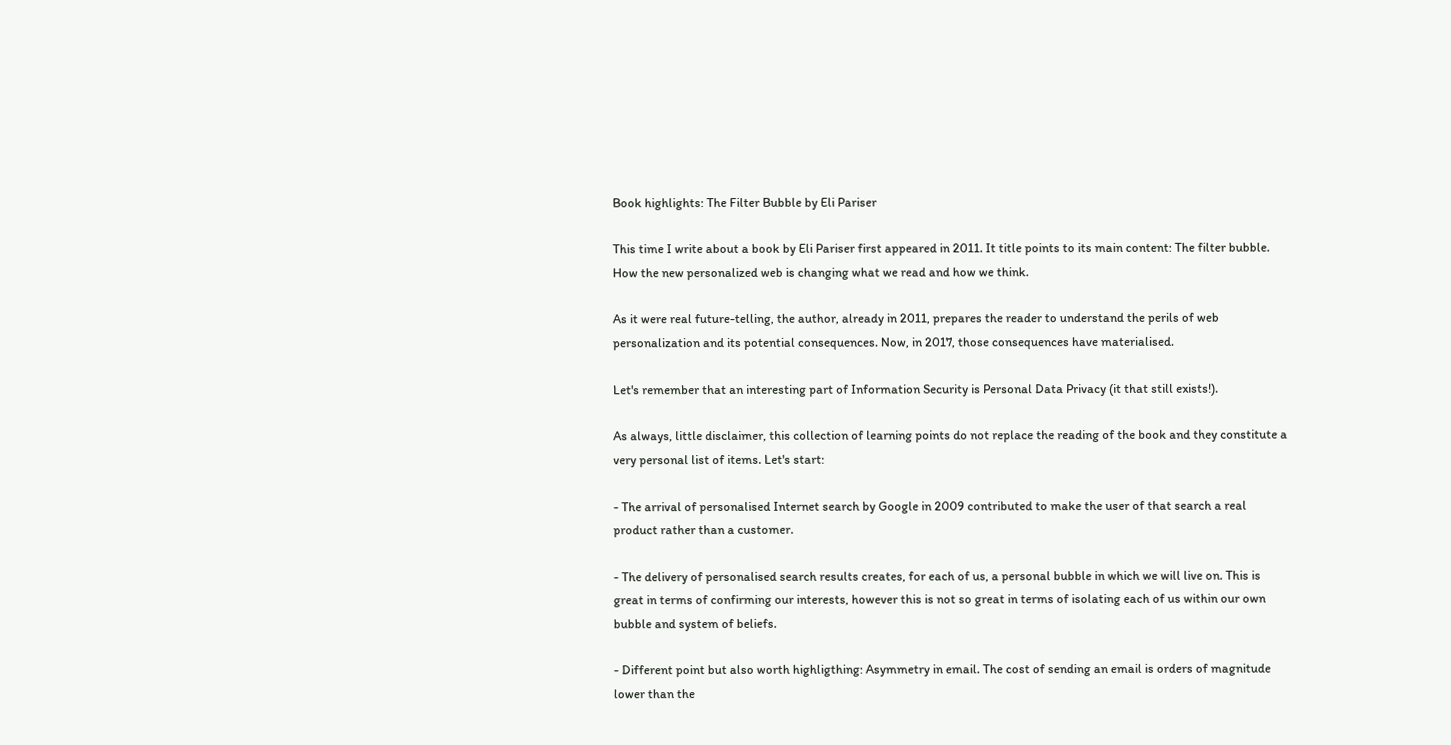Book highlights: The Filter Bubble by Eli Pariser

This time I write about a book by Eli Pariser first appeared in 2011. It title points to its main content: The filter bubble. How the new personalized web is changing what we read and how we think.

As it were real future-telling, the author, already in 2011, prepares the reader to understand the perils of web personalization and its potential consequences. Now, in 2017, those consequences have materialised.

Let's remember that an interesting part of Information Security is Personal Data Privacy (it that still exists!).

As always, little disclaimer, this collection of learning points do not replace the reading of the book and they constitute a very personal list of items. Let's start:

- The arrival of personalised Internet search by Google in 2009 contributed to make the user of that search a real product rather than a customer.

- The delivery of personalised search results creates, for each of us, a personal bubble in which we will live on. This is great in terms of confirming our interests, however this is not so great in terms of isolating each of us within our own bubble and system of beliefs.

- Different point but also worth highligthing: Asymmetry in email. The cost of sending an email is orders of magnitude lower than the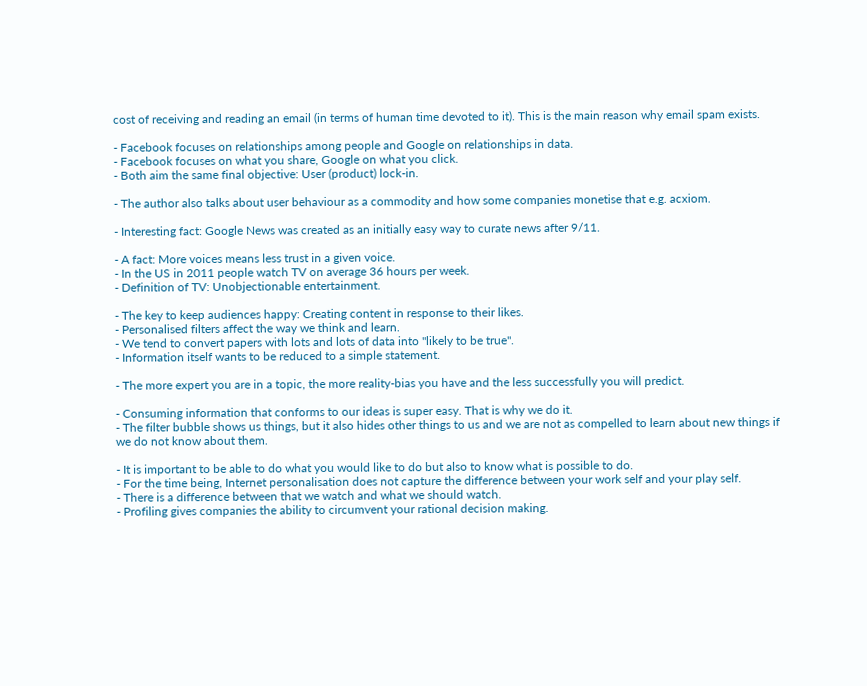cost of receiving and reading an email (in terms of human time devoted to it). This is the main reason why email spam exists.

- Facebook focuses on relationships among people and Google on relationships in data.
- Facebook focuses on what you share, Google on what you click.
- Both aim the same final objective: User (product) lock-in.

- The author also talks about user behaviour as a commodity and how some companies monetise that e.g. acxiom.

- Interesting fact: Google News was created as an initially easy way to curate news after 9/11.

- A fact: More voices means less trust in a given voice.
- In the US in 2011 people watch TV on average 36 hours per week.
- Definition of TV: Unobjectionable entertainment.

- The key to keep audiences happy: Creating content in response to their likes.
- Personalised filters affect the way we think and learn.
- We tend to convert papers with lots and lots of data into "likely to be true".
- Information itself wants to be reduced to a simple statement.

- The more expert you are in a topic, the more reality-bias you have and the less successfully you will predict.

- Consuming information that conforms to our ideas is super easy. That is why we do it.
- The filter bubble shows us things, but it also hides other things to us and we are not as compelled to learn about new things if we do not know about them.

- It is important to be able to do what you would like to do but also to know what is possible to do.
- For the time being, Internet personalisation does not capture the difference between your work self and your play self.
- There is a difference between that we watch and what we should watch.
- Profiling gives companies the ability to circumvent your rational decision making.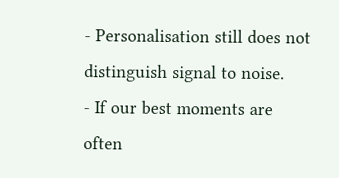- Personalisation still does not distinguish signal to noise.
- If our best moments are often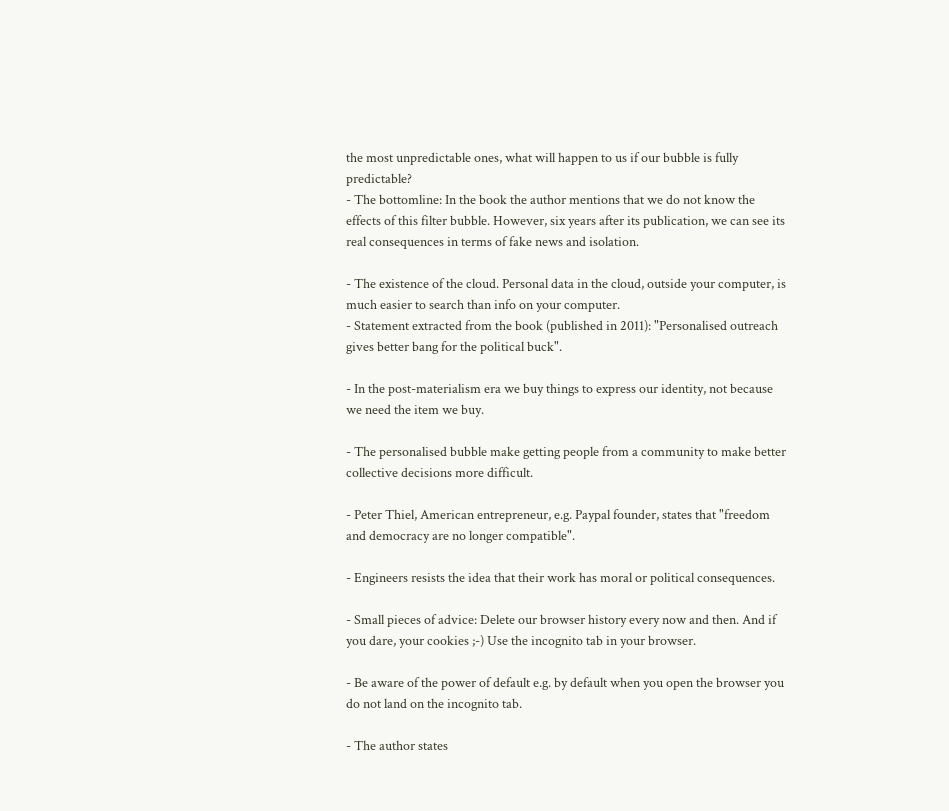the most unpredictable ones, what will happen to us if our bubble is fully predictable?
- The bottomline: In the book the author mentions that we do not know the effects of this filter bubble. However, six years after its publication, we can see its real consequences in terms of fake news and isolation.

- The existence of the cloud. Personal data in the cloud, outside your computer, is much easier to search than info on your computer.
- Statement extracted from the book (published in 2011): "Personalised outreach gives better bang for the political buck".

- In the post-materialism era we buy things to express our identity, not because we need the item we buy.

- The personalised bubble make getting people from a community to make better collective decisions more difficult.

- Peter Thiel, American entrepreneur, e.g. Paypal founder, states that "freedom and democracy are no longer compatible".

- Engineers resists the idea that their work has moral or political consequences.

- Small pieces of advice: Delete our browser history every now and then. And if you dare, your cookies ;-) Use the incognito tab in your browser.

- Be aware of the power of default e.g. by default when you open the browser you do not land on the incognito tab.

- The author states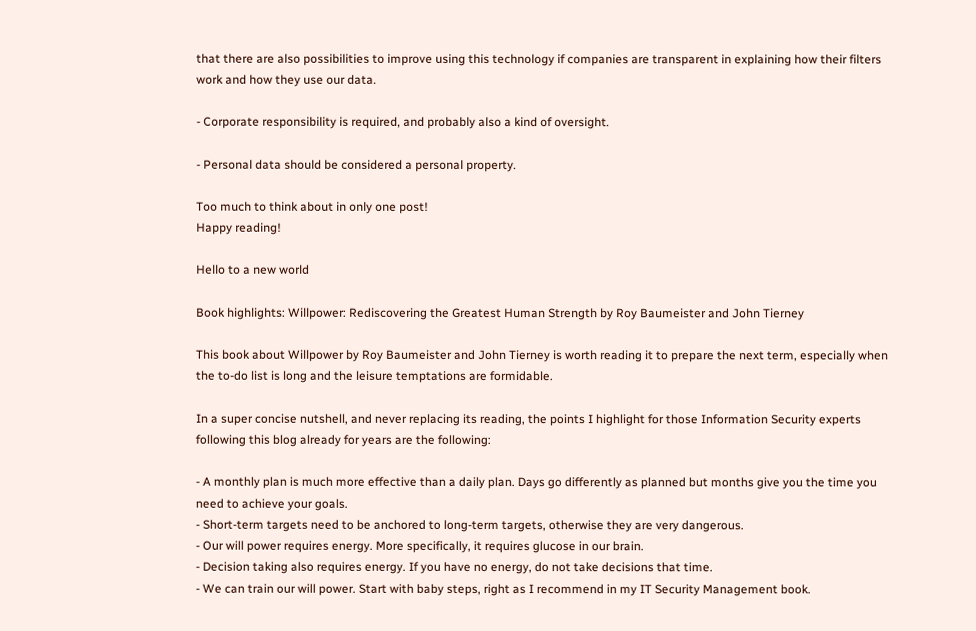that there are also possibilities to improve using this technology if companies are transparent in explaining how their filters work and how they use our data.

- Corporate responsibility is required, and probably also a kind of oversight.

- Personal data should be considered a personal property.

Too much to think about in only one post!
Happy reading!

Hello to a new world

Book highlights: Willpower: Rediscovering the Greatest Human Strength by Roy Baumeister and John Tierney

This book about Willpower by Roy Baumeister and John Tierney is worth reading it to prepare the next term, especially when the to-do list is long and the leisure temptations are formidable.

In a super concise nutshell, and never replacing its reading, the points I highlight for those Information Security experts following this blog already for years are the following:

- A monthly plan is much more effective than a daily plan. Days go differently as planned but months give you the time you need to achieve your goals.
- Short-term targets need to be anchored to long-term targets, otherwise they are very dangerous.
- Our will power requires energy. More specifically, it requires glucose in our brain.
- Decision taking also requires energy. If you have no energy, do not take decisions that time.
- We can train our will power. Start with baby steps, right as I recommend in my IT Security Management book.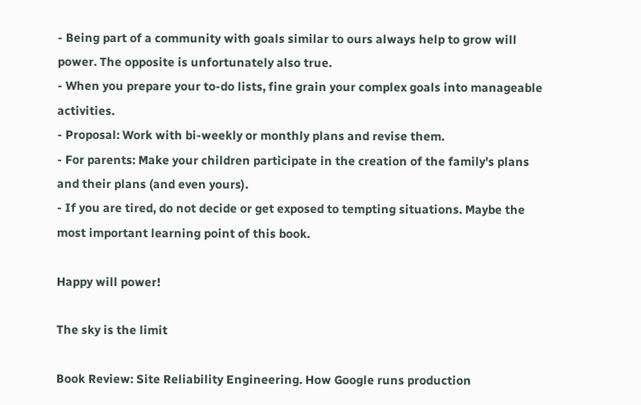- Being part of a community with goals similar to ours always help to grow will power. The opposite is unfortunately also true.
- When you prepare your to-do lists, fine grain your complex goals into manageable activities.
- Proposal: Work with bi-weekly or monthly plans and revise them.
- For parents: Make your children participate in the creation of the family's plans and their plans (and even yours).
- If you are tired, do not decide or get exposed to tempting situations. Maybe the most important learning point of this book.

Happy will power!

The sky is the limit

Book Review: Site Reliability Engineering. How Google runs production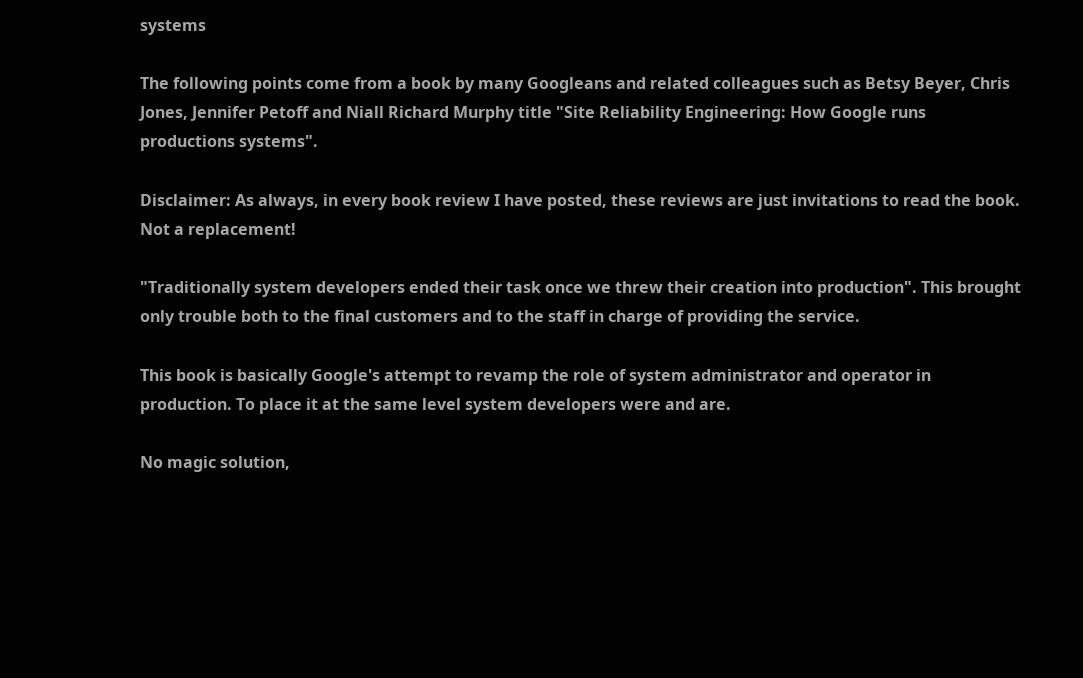systems

The following points come from a book by many Googleans and related colleagues such as Betsy Beyer, Chris Jones, Jennifer Petoff and Niall Richard Murphy title "Site Reliability Engineering: How Google runs productions systems".

Disclaimer: As always, in every book review I have posted, these reviews are just invitations to read the book. Not a replacement!

"Traditionally system developers ended their task once we threw their creation into production". This brought only trouble both to the final customers and to the staff in charge of providing the service.

This book is basically Google's attempt to revamp the role of system administrator and operator in production. To place it at the same level system developers were and are.

No magic solution,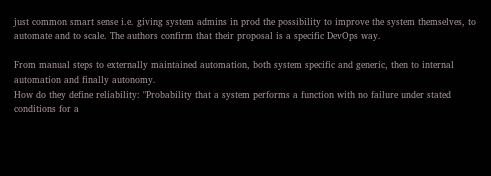just common smart sense i.e. giving system admins in prod the possibility to improve the system themselves, to automate and to scale. The authors confirm that their proposal is a specific DevOps way.

From manual steps to externally maintained automation, both system specific and generic, then to internal automation and finally autonomy.
How do they define reliability: "Probability that a system performs a function with no failure under stated conditions for a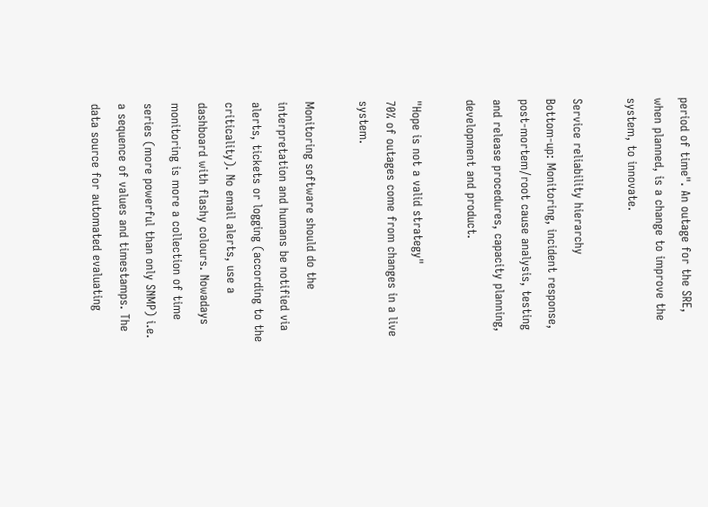period of time". An outage for the SRE, when planned, is a change to improve the system, to innovate.

Service reliability hierarchy
Bottom-up: Monitoring, incident response, post-mortem/root cause analysis, testing and release procedures, capacity planning, development and product.

"Hope is not a valid strategy"
70% of outages come from changes in a live system.

Monitoring software should do the interpretation and humans be notified via alerts, tickets or logging (according to the criticality). No email alerts, use a dashboard with flashy colours. Nowadays monitoring is more a collection of time series (more powerful than only SNMP) i.e. a sequence of values and timestamps. The data source for automated evaluating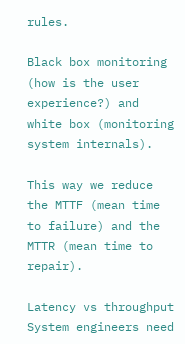rules.

Black box monitoring (how is the user experience?) and white box (monitoring system internals).

This way we reduce the MTTF (mean time to failure) and the MTTR (mean time to repair).

Latency vs throughput
System engineers need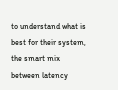to understand what is best for their system, the smart mix between latency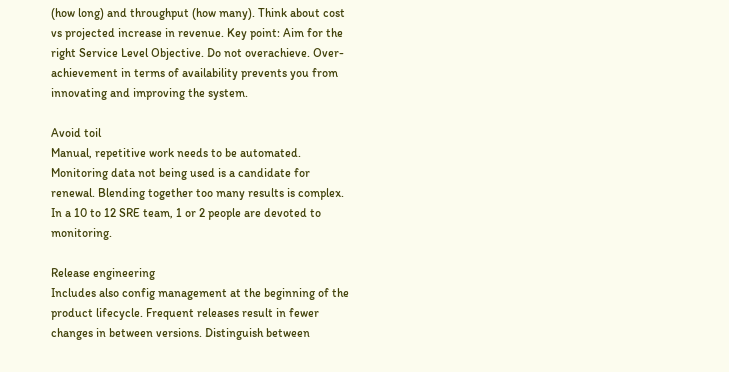(how long) and throughput (how many). Think about cost vs projected increase in revenue. Key point: Aim for the right Service Level Objective. Do not overachieve. Over-achievement in terms of availability prevents you from innovating and improving the system.

Avoid toil
Manual, repetitive work needs to be automated. Monitoring data not being used is a candidate for renewal. Blending together too many results is complex. In a 10 to 12 SRE team, 1 or 2 people are devoted to monitoring.

Release engineering
Includes also config management at the beginning of the product lifecycle. Frequent releases result in fewer changes in between versions. Distinguish between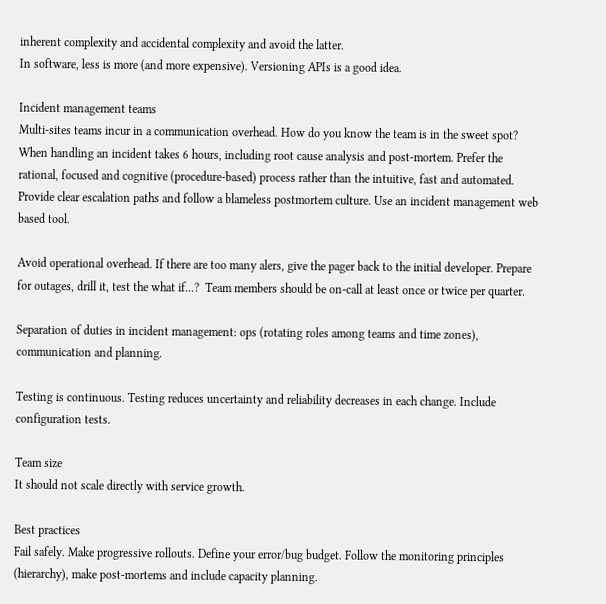inherent complexity and accidental complexity and avoid the latter.
In software, less is more (and more expensive). Versioning APIs is a good idea.

Incident management teams
Multi-sites teams incur in a communication overhead. How do you know the team is in the sweet spot? When handling an incident takes 6 hours, including root cause analysis and post-mortem. Prefer the rational, focused and cognitive (procedure-based) process rather than the intuitive, fast and automated. Provide clear escalation paths and follow a blameless postmortem culture. Use an incident management web based tool.

Avoid operational overhead. If there are too many alers, give the pager back to the initial developer. Prepare for outages, drill it, test the what if...?  Team members should be on-call at least once or twice per quarter.

Separation of duties in incident management: ops (rotating roles among teams and time zones), communication and planning.

Testing is continuous. Testing reduces uncertainty and reliability decreases in each change. Include configuration tests.

Team size
It should not scale directly with service growth.

Best practices
Fail safely. Make progressive rollouts. Define your error/bug budget. Follow the monitoring principles (hierarchy), make post-mortems and include capacity planning.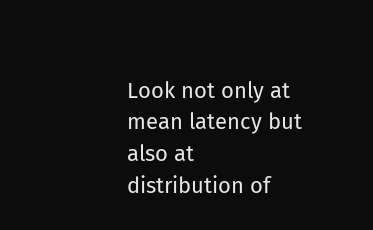Look not only at mean latency but also at distribution of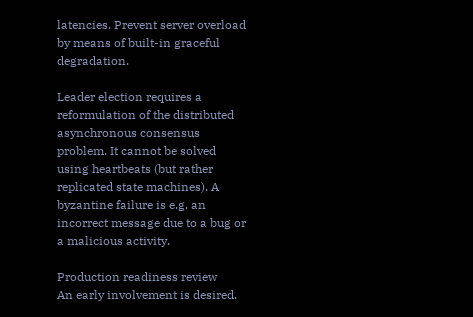latencies. Prevent server overload by means of built-in graceful degradation.

Leader election requires a reformulation of the distributed asynchronous consensus problem. It cannot be solved using heartbeats (but rather replicated state machines). A byzantine failure is e.g. an incorrect message due to a bug or a malicious activity.

Production readiness review
An early involvement is desired.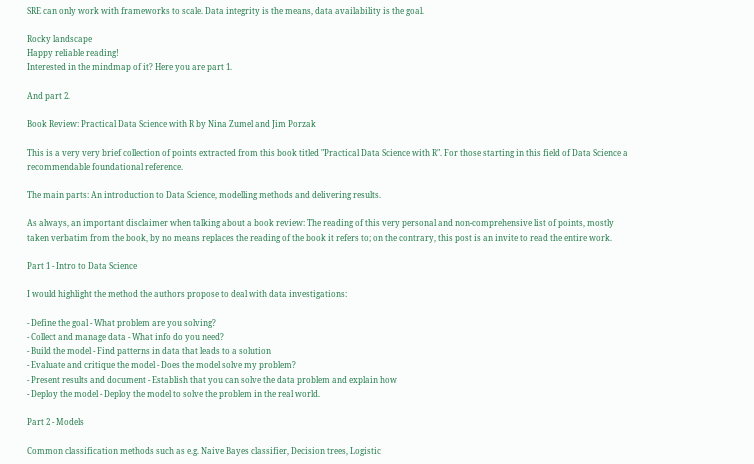SRE can only work with frameworks to scale. Data integrity is the means, data availability is the goal.

Rocky landscape
Happy reliable reading!
Interested in the mindmap of it? Here you are part 1.

And part 2.

Book Review: Practical Data Science with R by Nina Zumel and Jim Porzak

This is a very very brief collection of points extracted from this book titled "Practical Data Science with R". For those starting in this field of Data Science a recommendable foundational reference.

The main parts: An introduction to Data Science, modelling methods and delivering results.

As always, an important disclaimer when talking about a book review: The reading of this very personal and non-comprehensive list of points, mostly taken verbatim from the book, by no means replaces the reading of the book it refers to; on the contrary, this post is an invite to read the entire work.

Part 1 - Intro to Data Science

I would highlight the method the authors propose to deal with data investigations:

- Define the goal - What problem are you solving?
- Collect and manage data - What info do you need?
- Build the model - Find patterns in data that leads to a solution
- Evaluate and critique the model - Does the model solve my problem?
- Present results and document - Establish that you can solve the data problem and explain how
- Deploy the model - Deploy the model to solve the problem in the real world.

Part 2 - Models

Common classification methods such as e.g. Naive Bayes classifier, Decision trees, Logistic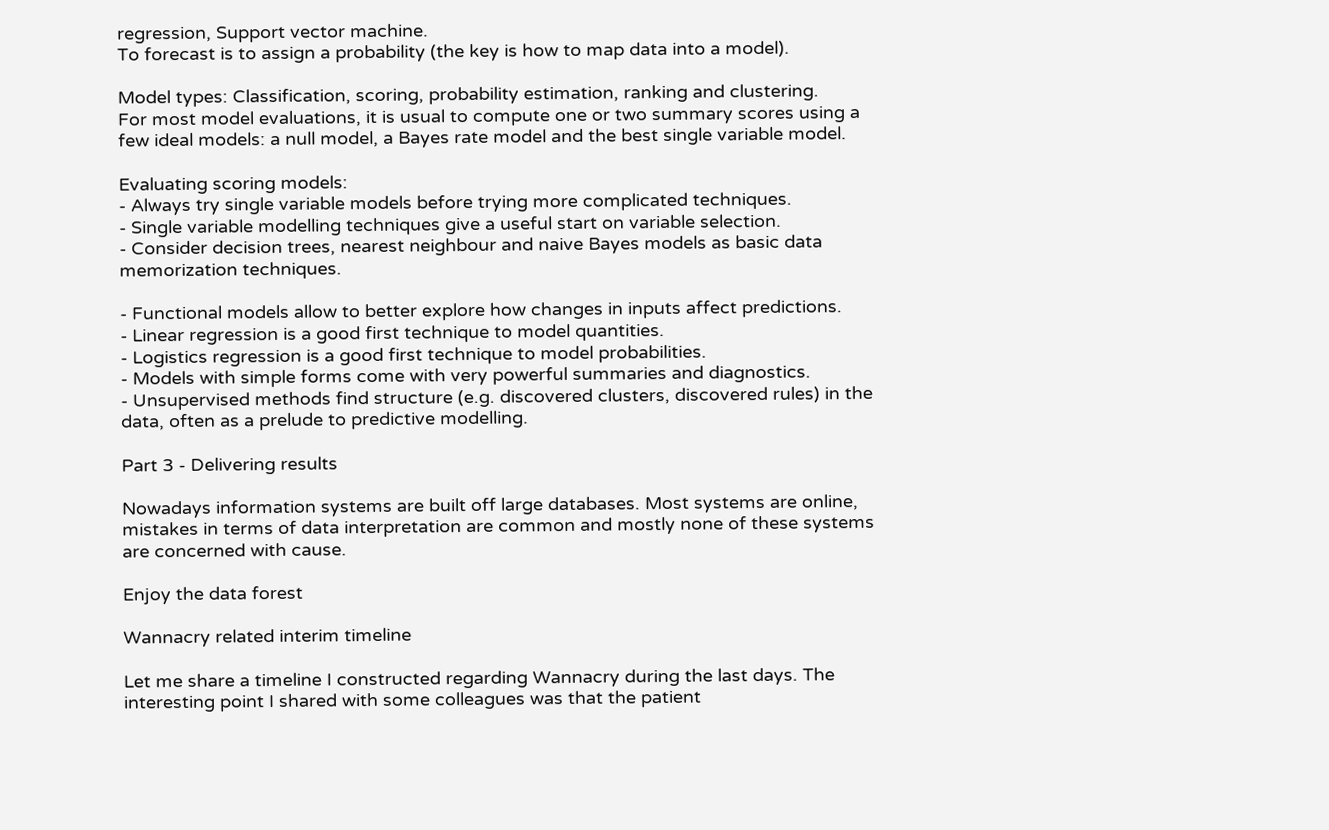regression, Support vector machine.
To forecast is to assign a probability (the key is how to map data into a model).

Model types: Classification, scoring, probability estimation, ranking and clustering.
For most model evaluations, it is usual to compute one or two summary scores using a few ideal models: a null model, a Bayes rate model and the best single variable model.

Evaluating scoring models:
- Always try single variable models before trying more complicated techniques.
- Single variable modelling techniques give a useful start on variable selection.
- Consider decision trees, nearest neighbour and naive Bayes models as basic data memorization techniques.

- Functional models allow to better explore how changes in inputs affect predictions.
- Linear regression is a good first technique to model quantities.
- Logistics regression is a good first technique to model probabilities.
- Models with simple forms come with very powerful summaries and diagnostics.
- Unsupervised methods find structure (e.g. discovered clusters, discovered rules) in the data, often as a prelude to predictive modelling.

Part 3 - Delivering results

Nowadays information systems are built off large databases. Most systems are online, mistakes in terms of data interpretation are common and mostly none of these systems are concerned with cause.

Enjoy the data forest

Wannacry related interim timeline

Let me share a timeline I constructed regarding Wannacry during the last days. The interesting point I shared with some colleagues was that the patient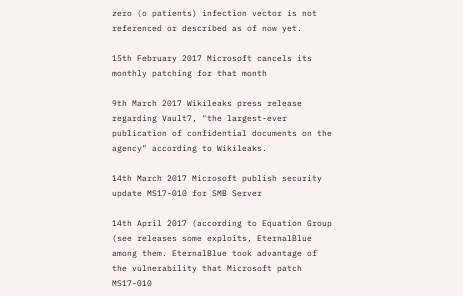zero (o patients) infection vector is not referenced or described as of now yet.

15th February 2017 Microsoft cancels its monthly patching for that month

9th March 2017 Wikileaks press release regarding Vault7, "the largest-ever publication of confidential documents on the agency" according to Wikileaks.

14th March 2017 Microsoft publish security update MS17-010 for SMB Server

14th April 2017 (according to Equation Group (see releases some exploits, EternalBlue among them. EternalBlue took advantage of the vulnerability that Microsoft patch MS17-010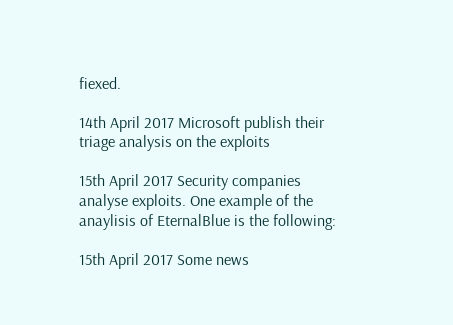fiexed.

14th April 2017 Microsoft publish their triage analysis on the exploits

15th April 2017 Security companies analyse exploits. One example of the anaylisis of EternalBlue is the following:

15th April 2017 Some news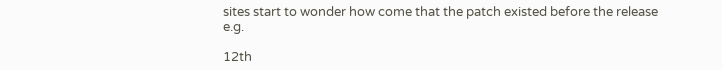sites start to wonder how come that the patch existed before the release e.g.

12th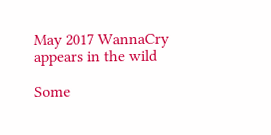May 2017 WannaCry appears in the wild

Some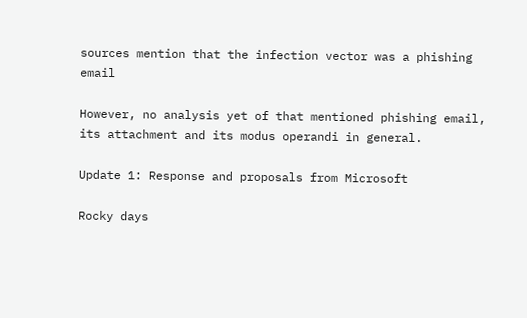sources mention that the infection vector was a phishing email

However, no analysis yet of that mentioned phishing email, its attachment and its modus operandi in general.

Update 1: Response and proposals from Microsoft

Rocky days